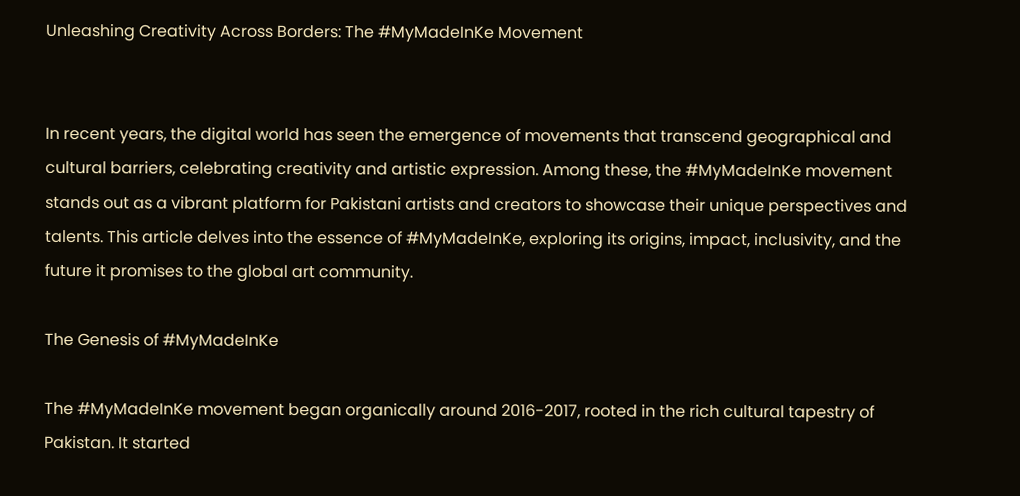Unleashing Creativity Across Borders: The #MyMadeInKe Movement


In recent years, the digital world has seen the emergence of movements that transcend geographical and cultural barriers, celebrating creativity and artistic expression. Among these, the #MyMadeInKe movement stands out as a vibrant platform for Pakistani artists and creators to showcase their unique perspectives and talents. This article delves into the essence of #MyMadeInKe, exploring its origins, impact, inclusivity, and the future it promises to the global art community.

The Genesis of #MyMadeInKe

The #MyMadeInKe movement began organically around 2016-2017, rooted in the rich cultural tapestry of Pakistan. It started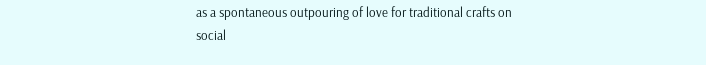as a spontaneous outpouring of love for traditional crafts on social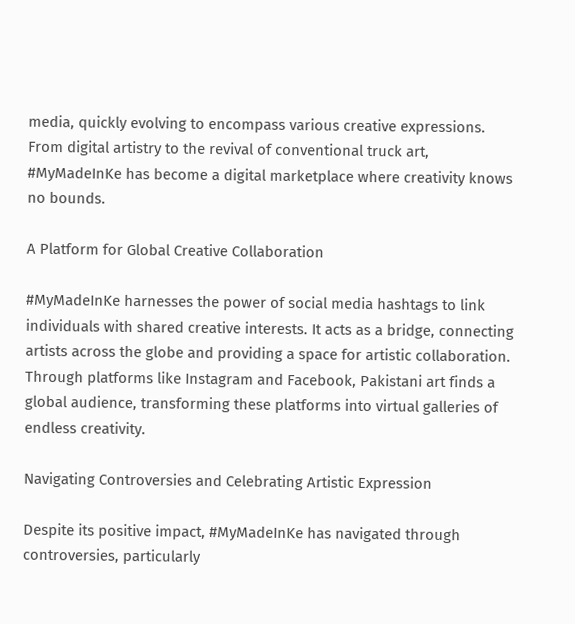media, quickly evolving to encompass various creative expressions. From digital artistry to the revival of conventional truck art, #MyMadeInKe has become a digital marketplace where creativity knows no bounds.

A Platform for Global Creative Collaboration

#MyMadeInKe harnesses the power of social media hashtags to link individuals with shared creative interests. It acts as a bridge, connecting artists across the globe and providing a space for artistic collaboration. Through platforms like Instagram and Facebook, Pakistani art finds a global audience, transforming these platforms into virtual galleries of endless creativity.

Navigating Controversies and Celebrating Artistic Expression

Despite its positive impact, #MyMadeInKe has navigated through controversies, particularly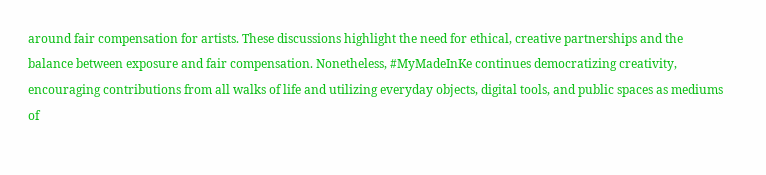around fair compensation for artists. These discussions highlight the need for ethical, creative partnerships and the balance between exposure and fair compensation. Nonetheless, #MyMadeInKe continues democratizing creativity, encouraging contributions from all walks of life and utilizing everyday objects, digital tools, and public spaces as mediums of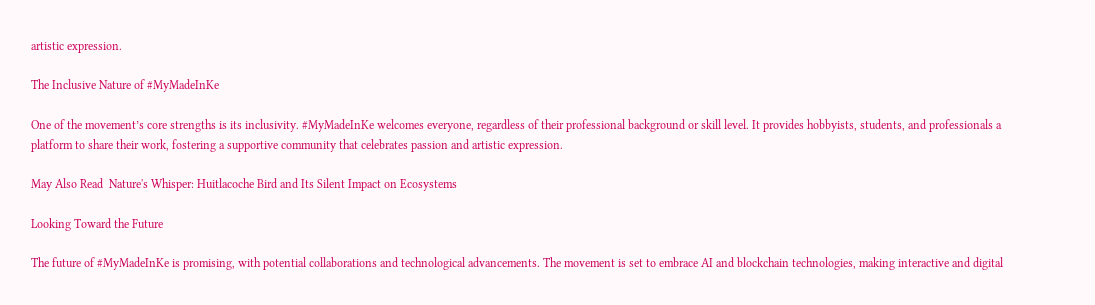artistic expression.

The Inclusive Nature of #MyMadeInKe

One of the movement’s core strengths is its inclusivity. #MyMadeInKe welcomes everyone, regardless of their professional background or skill level. It provides hobbyists, students, and professionals a platform to share their work, fostering a supportive community that celebrates passion and artistic expression.

May Also Read  Nature's Whisper: Huitlacoche Bird and Its Silent Impact on Ecosystems

Looking Toward the Future

The future of #MyMadeInKe is promising, with potential collaborations and technological advancements. The movement is set to embrace AI and blockchain technologies, making interactive and digital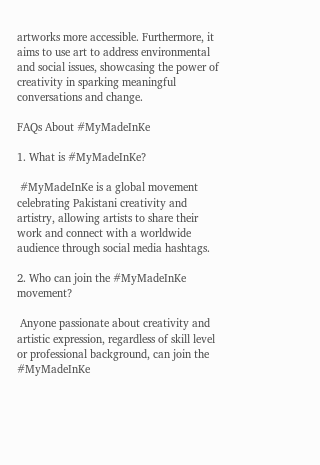artworks more accessible. Furthermore, it aims to use art to address environmental and social issues, showcasing the power of creativity in sparking meaningful conversations and change.

FAQs About #MyMadeInKe

1. What is #MyMadeInKe?

 #MyMadeInKe is a global movement celebrating Pakistani creativity and artistry, allowing artists to share their work and connect with a worldwide audience through social media hashtags.

2. Who can join the #MyMadeInKe movement?

 Anyone passionate about creativity and artistic expression, regardless of skill level or professional background, can join the #MyMadeInKe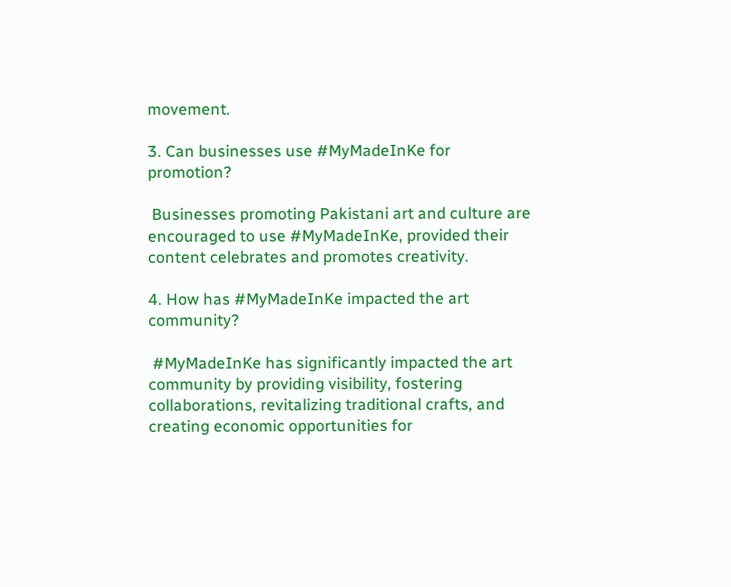movement.

3. Can businesses use #MyMadeInKe for promotion?

 Businesses promoting Pakistani art and culture are encouraged to use #MyMadeInKe, provided their content celebrates and promotes creativity.

4. How has #MyMadeInKe impacted the art community?

 #MyMadeInKe has significantly impacted the art community by providing visibility, fostering collaborations, revitalizing traditional crafts, and creating economic opportunities for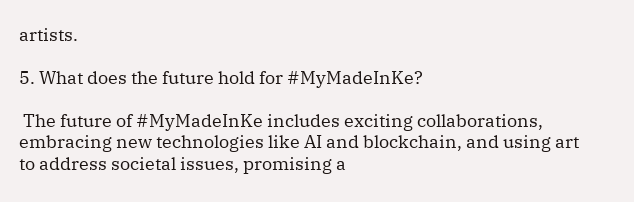artists.

5. What does the future hold for #MyMadeInKe?

 The future of #MyMadeInKe includes exciting collaborations, embracing new technologies like AI and blockchain, and using art to address societal issues, promising a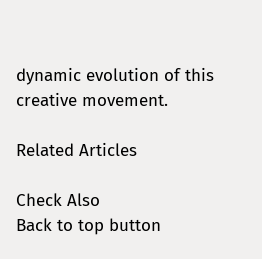dynamic evolution of this creative movement.

Related Articles

Check Also
Back to top button